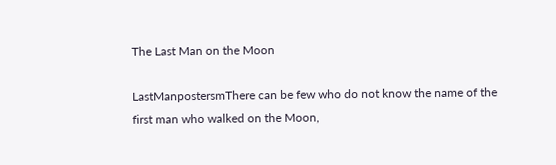The Last Man on the Moon

LastManpostersmThere can be few who do not know the name of the first man who walked on the Moon,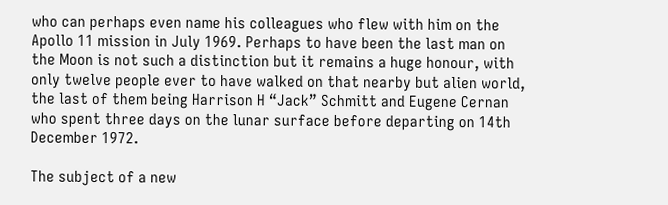who can perhaps even name his colleagues who flew with him on the Apollo 11 mission in July 1969. Perhaps to have been the last man on the Moon is not such a distinction but it remains a huge honour, with only twelve people ever to have walked on that nearby but alien world, the last of them being Harrison H “Jack” Schmitt and Eugene Cernan who spent three days on the lunar surface before departing on 14th December 1972.

The subject of a new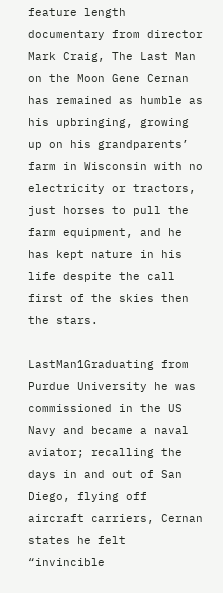feature length documentary from director Mark Craig, The Last Man on the Moon Gene Cernan has remained as humble as his upbringing, growing up on his grandparents’ farm in Wisconsin with no electricity or tractors, just horses to pull the farm equipment, and he has kept nature in his life despite the call first of the skies then the stars.

LastMan1Graduating from Purdue University he was commissioned in the US Navy and became a naval aviator; recalling the days in and out of San Diego, flying off aircraft carriers, Cernan states he felt “invincible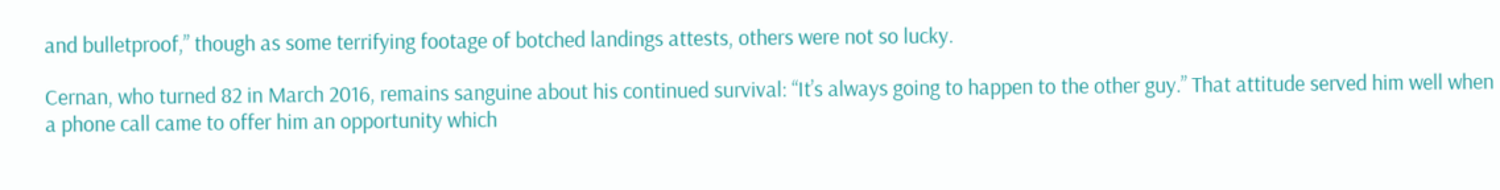and bulletproof,” though as some terrifying footage of botched landings attests, others were not so lucky.

Cernan, who turned 82 in March 2016, remains sanguine about his continued survival: “It’s always going to happen to the other guy.” That attitude served him well when a phone call came to offer him an opportunity which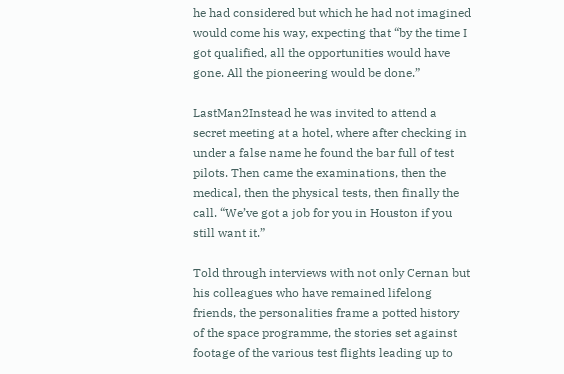he had considered but which he had not imagined would come his way, expecting that “by the time I got qualified, all the opportunities would have gone. All the pioneering would be done.”

LastMan2Instead he was invited to attend a secret meeting at a hotel, where after checking in under a false name he found the bar full of test pilots. Then came the examinations, then the medical, then the physical tests, then finally the call. “We’ve got a job for you in Houston if you still want it.”

Told through interviews with not only Cernan but his colleagues who have remained lifelong friends, the personalities frame a potted history of the space programme, the stories set against footage of the various test flights leading up to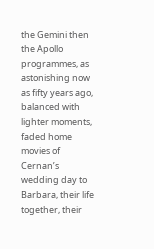the Gemini then the Apollo programmes, as astonishing now as fifty years ago, balanced with lighter moments, faded home movies of Cernan’s wedding day to Barbara, their life together, their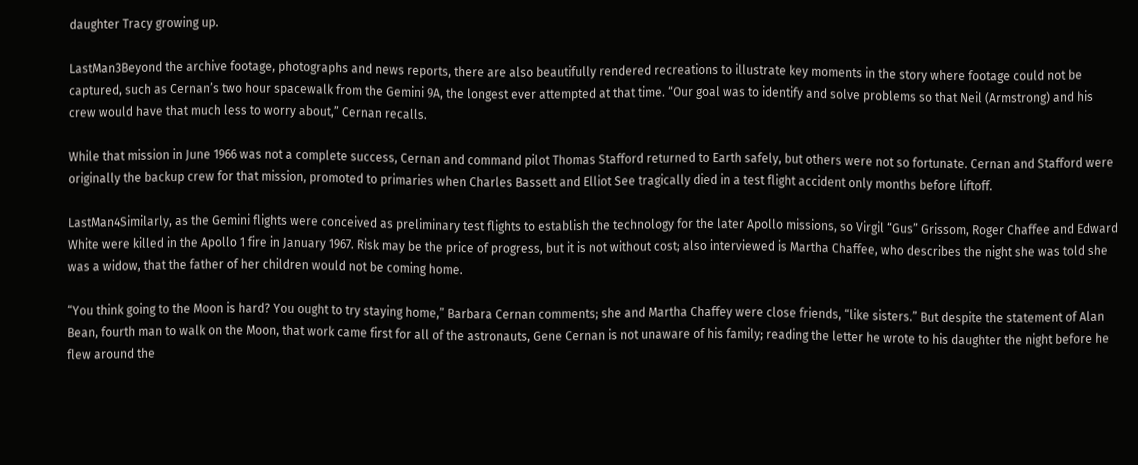daughter Tracy growing up.

LastMan3Beyond the archive footage, photographs and news reports, there are also beautifully rendered recreations to illustrate key moments in the story where footage could not be captured, such as Cernan’s two hour spacewalk from the Gemini 9A, the longest ever attempted at that time. “Our goal was to identify and solve problems so that Neil (Armstrong) and his crew would have that much less to worry about,” Cernan recalls.

While that mission in June 1966 was not a complete success, Cernan and command pilot Thomas Stafford returned to Earth safely, but others were not so fortunate. Cernan and Stafford were originally the backup crew for that mission, promoted to primaries when Charles Bassett and Elliot See tragically died in a test flight accident only months before liftoff.

LastMan4Similarly, as the Gemini flights were conceived as preliminary test flights to establish the technology for the later Apollo missions, so Virgil “Gus” Grissom, Roger Chaffee and Edward White were killed in the Apollo 1 fire in January 1967. Risk may be the price of progress, but it is not without cost; also interviewed is Martha Chaffee, who describes the night she was told she was a widow, that the father of her children would not be coming home.

“You think going to the Moon is hard? You ought to try staying home,” Barbara Cernan comments; she and Martha Chaffey were close friends, “like sisters.” But despite the statement of Alan Bean, fourth man to walk on the Moon, that work came first for all of the astronauts, Gene Cernan is not unaware of his family; reading the letter he wrote to his daughter the night before he flew around the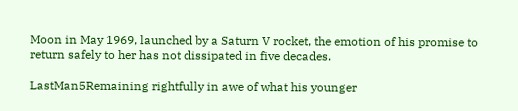Moon in May 1969, launched by a Saturn V rocket, the emotion of his promise to return safely to her has not dissipated in five decades.

LastMan5Remaining rightfully in awe of what his younger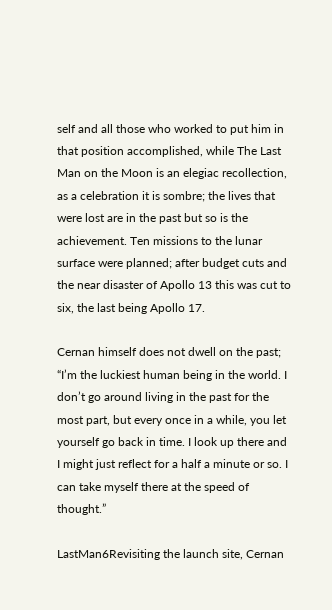self and all those who worked to put him in that position accomplished, while The Last Man on the Moon is an elegiac recollection, as a celebration it is sombre; the lives that were lost are in the past but so is the achievement. Ten missions to the lunar surface were planned; after budget cuts and the near disaster of Apollo 13 this was cut to six, the last being Apollo 17.

Cernan himself does not dwell on the past; “I’m the luckiest human being in the world. I don’t go around living in the past for the most part, but every once in a while, you let yourself go back in time. I look up there and I might just reflect for a half a minute or so. I can take myself there at the speed of thought.”

LastMan6Revisiting the launch site, Cernan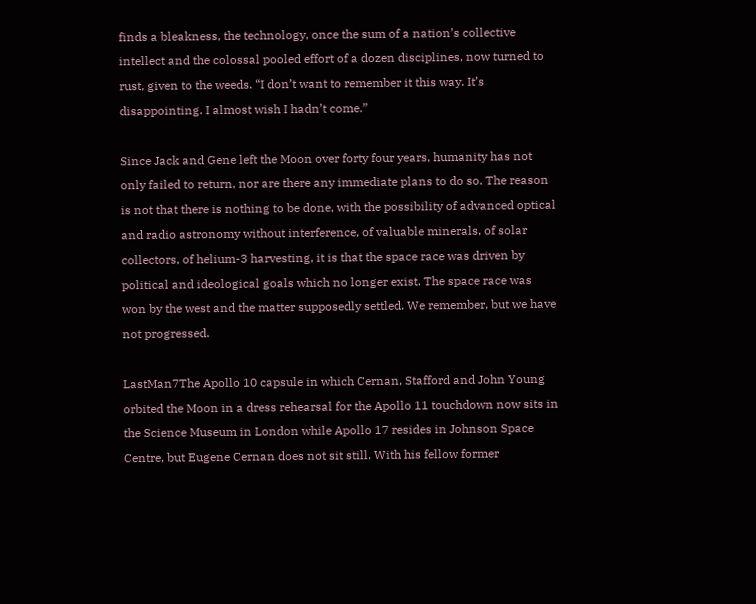finds a bleakness, the technology, once the sum of a nation’s collective intellect and the colossal pooled effort of a dozen disciplines, now turned to rust, given to the weeds. “I don’t want to remember it this way. It’s disappointing. I almost wish I hadn’t come.”

Since Jack and Gene left the Moon over forty four years, humanity has not only failed to return, nor are there any immediate plans to do so. The reason is not that there is nothing to be done, with the possibility of advanced optical and radio astronomy without interference, of valuable minerals, of solar collectors, of helium-3 harvesting, it is that the space race was driven by political and ideological goals which no longer exist. The space race was won by the west and the matter supposedly settled. We remember, but we have not progressed.

LastMan7The Apollo 10 capsule in which Cernan, Stafford and John Young orbited the Moon in a dress rehearsal for the Apollo 11 touchdown now sits in the Science Museum in London while Apollo 17 resides in Johnson Space Centre, but Eugene Cernan does not sit still. With his fellow former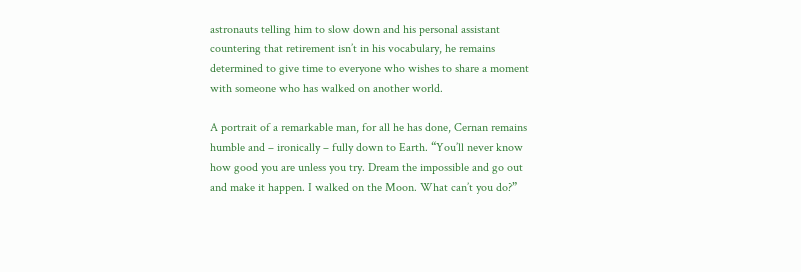astronauts telling him to slow down and his personal assistant countering that retirement isn’t in his vocabulary, he remains determined to give time to everyone who wishes to share a moment with someone who has walked on another world.

A portrait of a remarkable man, for all he has done, Cernan remains humble and – ironically – fully down to Earth. “You’ll never know how good you are unless you try. Dream the impossible and go out and make it happen. I walked on the Moon. What can’t you do?”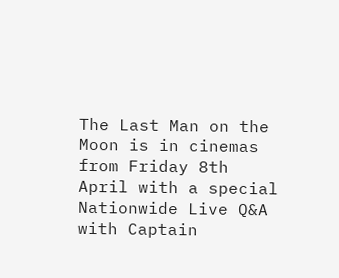The Last Man on the Moon is in cinemas from Friday 8th April with a special Nationwide Live Q&A with Captain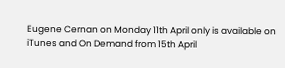Eugene Cernan on Monday 11th April only is available on iTunes and On Demand from 15th April